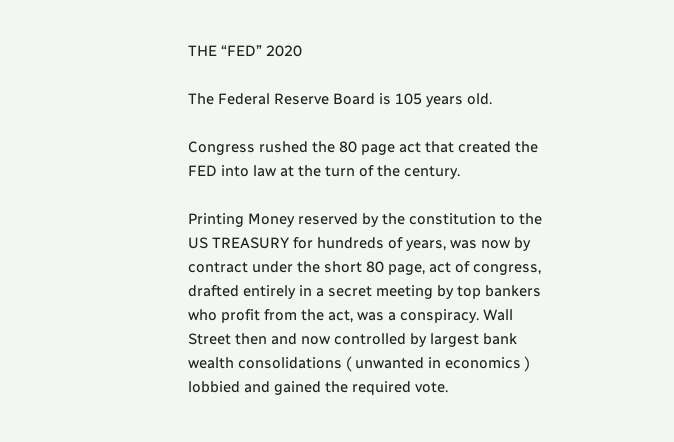THE “FED” 2020

The Federal Reserve Board is 105 years old.

Congress rushed the 80 page act that created the FED into law at the turn of the century.

Printing Money reserved by the constitution to the US TREASURY for hundreds of years, was now by contract under the short 80 page, act of congress, drafted entirely in a secret meeting by top bankers who profit from the act, was a conspiracy. Wall Street then and now controlled by largest bank wealth consolidations ( unwanted in economics ) lobbied and gained the required vote.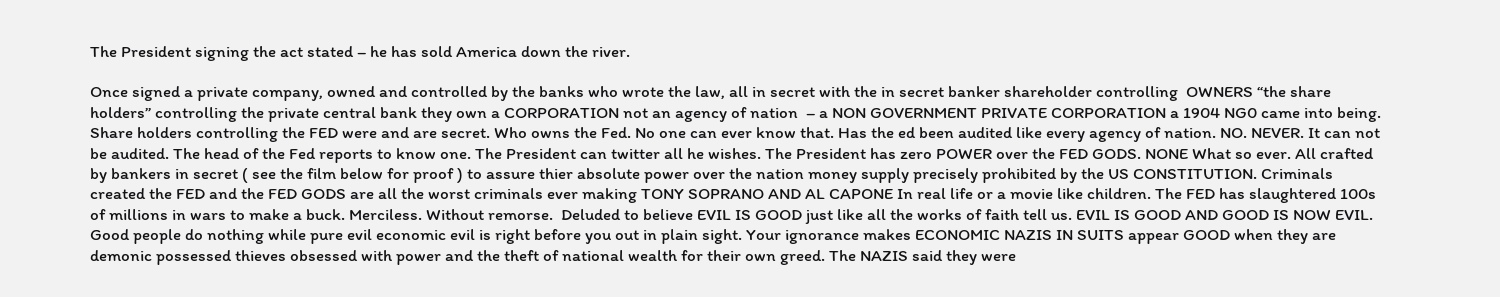The President signing the act stated – he has sold America down the river.

Once signed a private company, owned and controlled by the banks who wrote the law, all in secret with the in secret banker shareholder controlling  OWNERS “the share holders” controlling the private central bank they own a CORPORATION not an agency of nation  – a NON GOVERNMENT PRIVATE CORPORATION a 1904 NG0 came into being. Share holders controlling the FED were and are secret. Who owns the Fed. No one can ever know that. Has the ed been audited like every agency of nation. NO. NEVER. It can not be audited. The head of the Fed reports to know one. The President can twitter all he wishes. The President has zero POWER over the FED GODS. NONE What so ever. All crafted by bankers in secret ( see the film below for proof ) to assure thier absolute power over the nation money supply precisely prohibited by the US CONSTITUTION. Criminals created the FED and the FED GODS are all the worst criminals ever making TONY SOPRANO AND AL CAPONE In real life or a movie like children. The FED has slaughtered 100s of millions in wars to make a buck. Merciless. Without remorse.  Deluded to believe EVIL IS GOOD just like all the works of faith tell us. EVIL IS GOOD AND GOOD IS NOW EVIL. Good people do nothing while pure evil economic evil is right before you out in plain sight. Your ignorance makes ECONOMIC NAZIS IN SUITS appear GOOD when they are demonic possessed thieves obsessed with power and the theft of national wealth for their own greed. The NAZIS said they were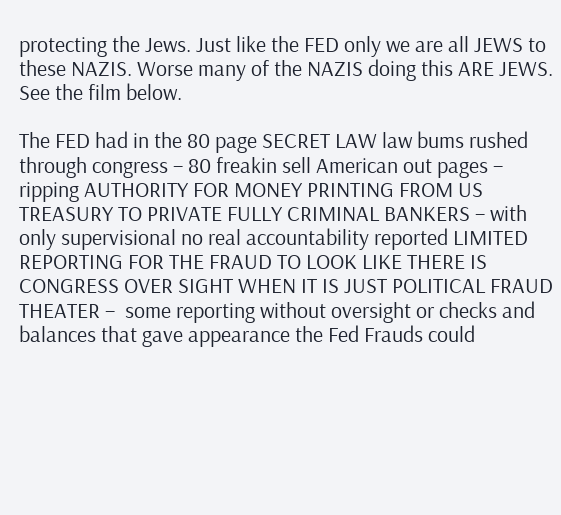protecting the Jews. Just like the FED only we are all JEWS to these NAZIS. Worse many of the NAZIS doing this ARE JEWS. See the film below.

The FED had in the 80 page SECRET LAW law bums rushed through congress – 80 freakin sell American out pages – ripping AUTHORITY FOR MONEY PRINTING FROM US TREASURY TO PRIVATE FULLY CRIMINAL BANKERS – with only supervisional no real accountability reported LIMITED REPORTING FOR THE FRAUD TO LOOK LIKE THERE IS CONGRESS OVER SIGHT WHEN IT IS JUST POLITICAL FRAUD THEATER –  some reporting without oversight or checks and balances that gave appearance the Fed Frauds could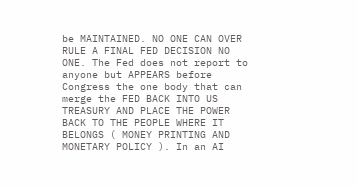be MAINTAINED. NO ONE CAN OVER RULE A FINAL FED DECISION NO ONE. The Fed does not report to anyone but APPEARS before Congress the one body that can merge the FED BACK INTO US TREASURY AND PLACE THE POWER BACK TO THE PEOPLE WHERE IT BELONGS ( MONEY PRINTING AND MONETARY POLICY ). In an AI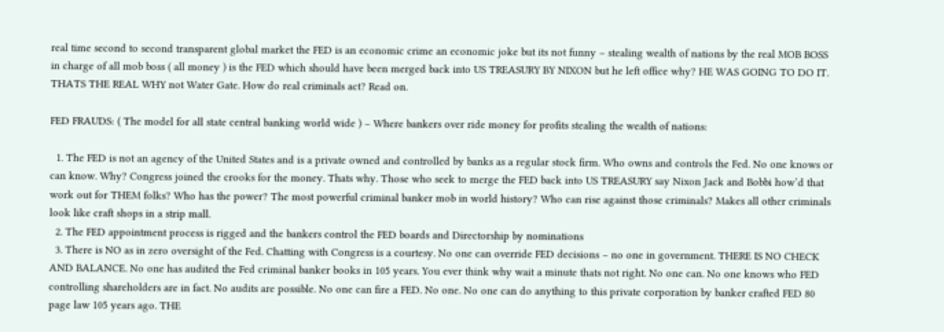real time second to second transparent global market the FED is an economic crime an economic joke but its not funny – stealing wealth of nations by the real MOB BOSS in charge of all mob boss ( all money ) is the FED which should have been merged back into US TREASURY BY NIXON but he left office why? HE WAS GOING TO DO IT. THATS THE REAL WHY not Water Gate. How do real criminals act? Read on.

FED FRAUDS: ( The model for all state central banking world wide ) – Where bankers over ride money for profits stealing the wealth of nations:

  1. The FED is not an agency of the United States and is a private owned and controlled by banks as a regular stock firm. Who owns and controls the Fed. No one knows or can know. Why? Congress joined the crooks for the money. Thats why. Those who seek to merge the FED back into US TREASURY say Nixon Jack and Bobbi how’d that work out for THEM folks? Who has the power? The most powerful criminal banker mob in world history? Who can rise against those criminals? Makes all other criminals look like craft shops in a strip mall.
  2. The FED appointment process is rigged and the bankers control the FED boards and Directorship by nominations
  3. There is NO as in zero oversight of the Fed. Chatting with Congress is a courtesy. No one can override FED decisions – no one in government. THERE IS NO CHECK AND BALANCE. No one has audited the Fed criminal banker books in 105 years. You ever think why wait a minute thats not right. No one can. No one knows who FED controlling shareholders are in fact. No audits are possible. No one can fire a FED. No one. No one can do anything to this private corporation by banker crafted FED 80 page law 105 years ago. THE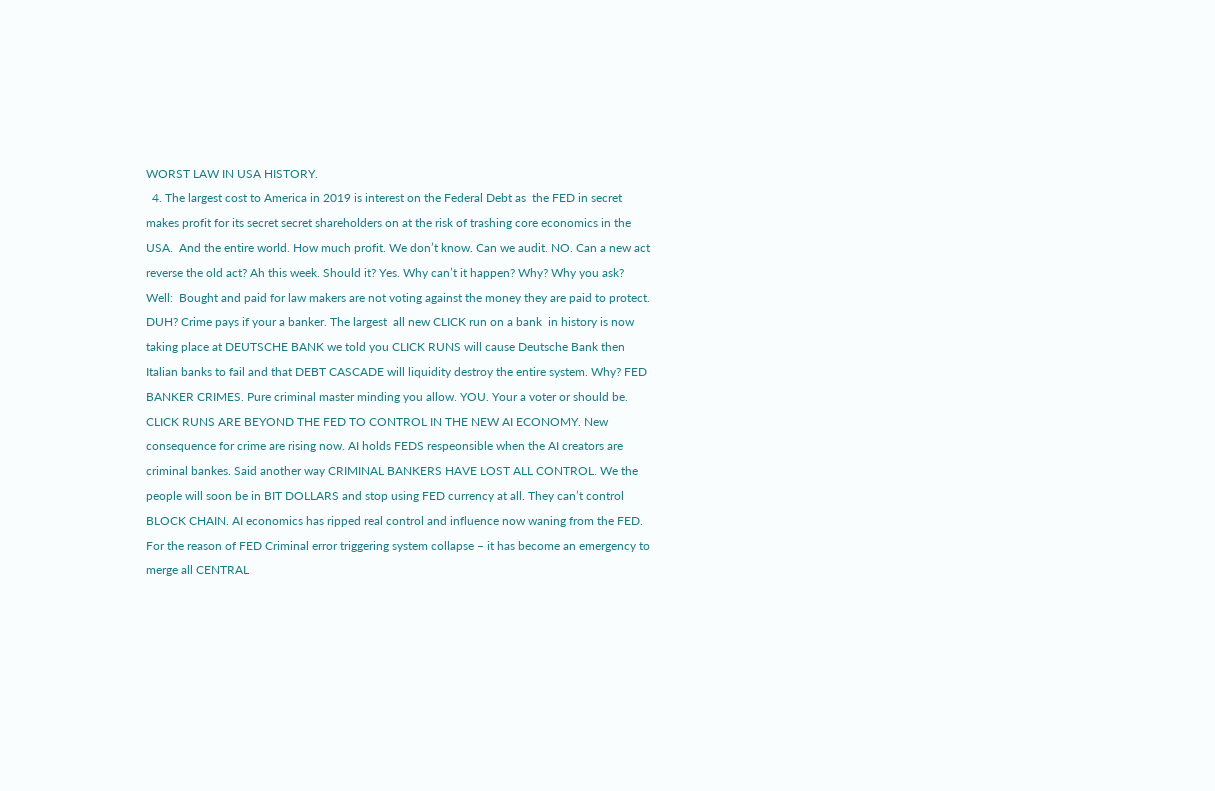WORST LAW IN USA HISTORY.
  4. The largest cost to America in 2019 is interest on the Federal Debt as  the FED in secret makes profit for its secret secret shareholders on at the risk of trashing core economics in the USA.  And the entire world. How much profit. We don’t know. Can we audit. NO. Can a new act reverse the old act? Ah this week. Should it? Yes. Why can’t it happen? Why? Why you ask? Well:  Bought and paid for law makers are not voting against the money they are paid to protect. DUH? Crime pays if your a banker. The largest  all new CLICK run on a bank  in history is now taking place at DEUTSCHE BANK we told you CLICK RUNS will cause Deutsche Bank then Italian banks to fail and that DEBT CASCADE will liquidity destroy the entire system. Why? FED BANKER CRIMES. Pure criminal master minding you allow. YOU. Your a voter or should be. CLICK RUNS ARE BEYOND THE FED TO CONTROL IN THE NEW AI ECONOMY. New consequence for crime are rising now. AI holds FEDS respeonsible when the AI creators are criminal bankes. Said another way CRIMINAL BANKERS HAVE LOST ALL CONTROL. We the people will soon be in BIT DOLLARS and stop using FED currency at all. They can’t control BLOCK CHAIN. AI economics has ripped real control and influence now waning from the FED. For the reason of FED Criminal error triggering system collapse – it has become an emergency to merge all CENTRAL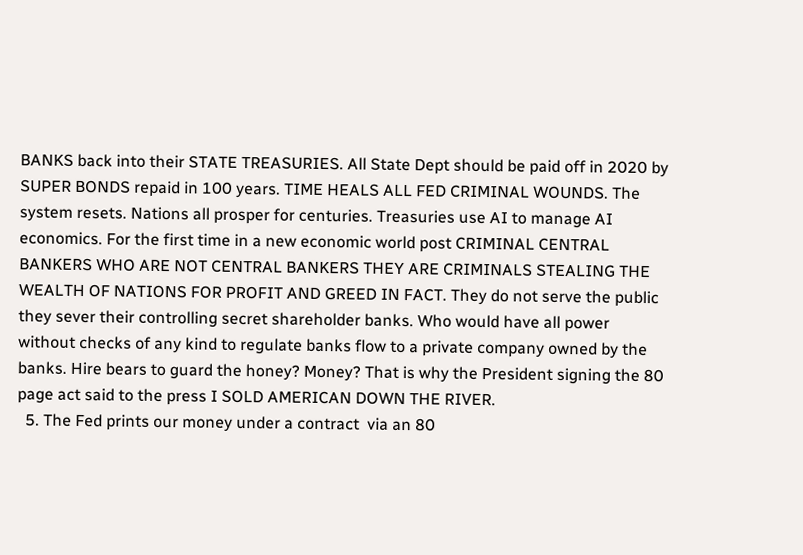BANKS back into their STATE TREASURIES. All State Dept should be paid off in 2020 by SUPER BONDS repaid in 100 years. TIME HEALS ALL FED CRIMINAL WOUNDS. The system resets. Nations all prosper for centuries. Treasuries use AI to manage AI economics. For the first time in a new economic world post CRIMINAL CENTRAL BANKERS WHO ARE NOT CENTRAL BANKERS THEY ARE CRIMINALS STEALING THE WEALTH OF NATIONS FOR PROFIT AND GREED IN FACT. They do not serve the public they sever their controlling secret shareholder banks. Who would have all power without checks of any kind to regulate banks flow to a private company owned by the banks. Hire bears to guard the honey? Money? That is why the President signing the 80 page act said to the press I SOLD AMERICAN DOWN THE RIVER.
  5. The Fed prints our money under a contract  via an 80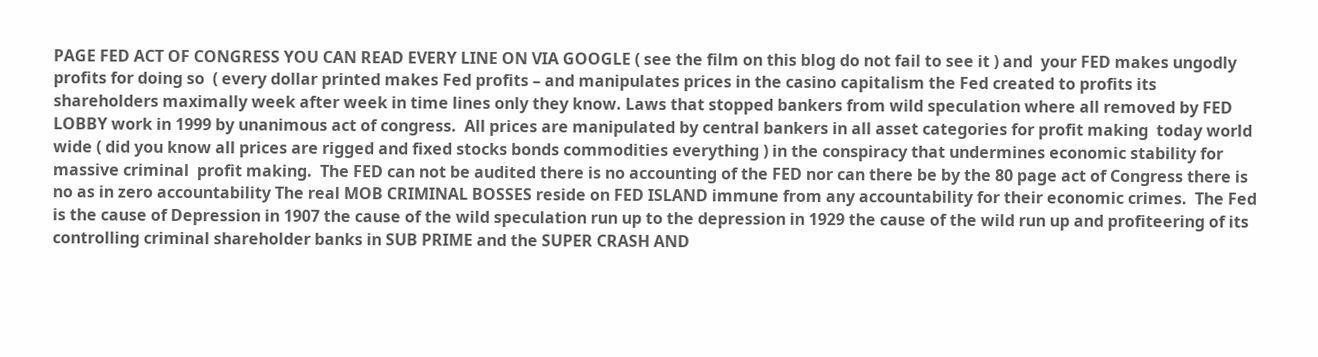PAGE FED ACT OF CONGRESS YOU CAN READ EVERY LINE ON VIA GOOGLE ( see the film on this blog do not fail to see it ) and  your FED makes ungodly  profits for doing so  ( every dollar printed makes Fed profits – and manipulates prices in the casino capitalism the Fed created to profits its shareholders maximally week after week in time lines only they know. Laws that stopped bankers from wild speculation where all removed by FED LOBBY work in 1999 by unanimous act of congress.  All prices are manipulated by central bankers in all asset categories for profit making  today world wide ( did you know all prices are rigged and fixed stocks bonds commodities everything ) in the conspiracy that undermines economic stability for massive criminal  profit making.  The FED can not be audited there is no accounting of the FED nor can there be by the 80 page act of Congress there is no as in zero accountability The real MOB CRIMINAL BOSSES reside on FED ISLAND immune from any accountability for their economic crimes.  The Fed is the cause of Depression in 1907 the cause of the wild speculation run up to the depression in 1929 the cause of the wild run up and profiteering of its controlling criminal shareholder banks in SUB PRIME and the SUPER CRASH AND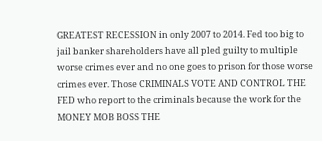GREATEST RECESSION in only 2007 to 2014. Fed too big to jail banker shareholders have all pled guilty to multiple worse crimes ever and no one goes to prison for those worse crimes ever. Those CRIMINALS VOTE AND CONTROL THE FED who report to the criminals because the work for the MONEY MOB BOSS THE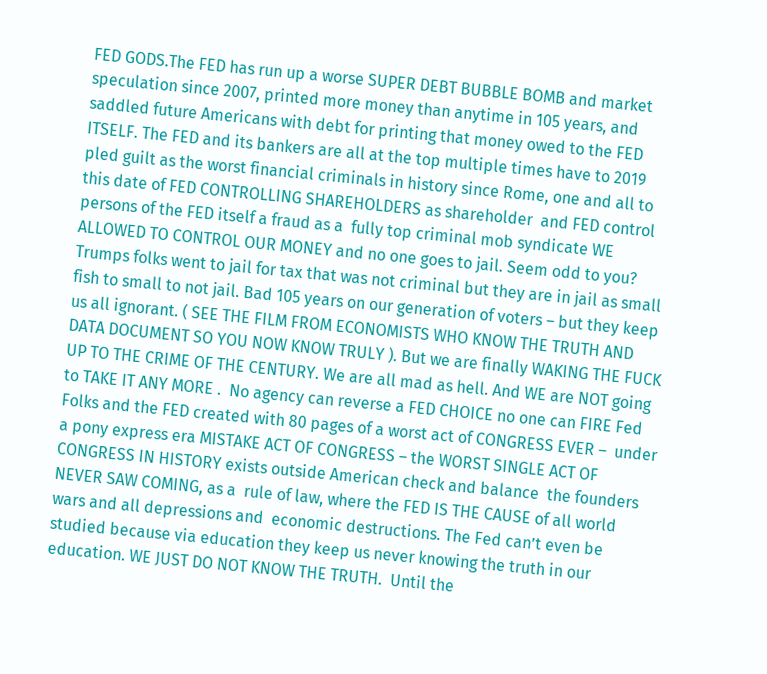FED GODS.The FED has run up a worse SUPER DEBT BUBBLE BOMB and market speculation since 2007, printed more money than anytime in 105 years, and saddled future Americans with debt for printing that money owed to the FED ITSELF. The FED and its bankers are all at the top multiple times have to 2019  pled guilt as the worst financial criminals in history since Rome, one and all to this date of FED CONTROLLING SHAREHOLDERS as shareholder  and FED control persons of the FED itself a fraud as a  fully top criminal mob syndicate WE ALLOWED TO CONTROL OUR MONEY and no one goes to jail. Seem odd to you? Trumps folks went to jail for tax that was not criminal but they are in jail as small fish to small to not jail. Bad 105 years on our generation of voters – but they keep us all ignorant. ( SEE THE FILM FROM ECONOMISTS WHO KNOW THE TRUTH AND DATA DOCUMENT SO YOU NOW KNOW TRULY ). But we are finally WAKING THE FUCK UP TO THE CRIME OF THE CENTURY. We are all mad as hell. And WE are NOT going to TAKE IT ANY MORE .  No agency can reverse a FED CHOICE no one can FIRE Fed Folks and the FED created with 80 pages of a worst act of CONGRESS EVER –  under a pony express era MISTAKE ACT OF CONGRESS – the WORST SINGLE ACT OF CONGRESS IN HISTORY exists outside American check and balance  the founders NEVER SAW COMING, as a  rule of law, where the FED IS THE CAUSE of all world wars and all depressions and  economic destructions. The Fed can’t even be studied because via education they keep us never knowing the truth in our education. WE JUST DO NOT KNOW THE TRUTH.  Until the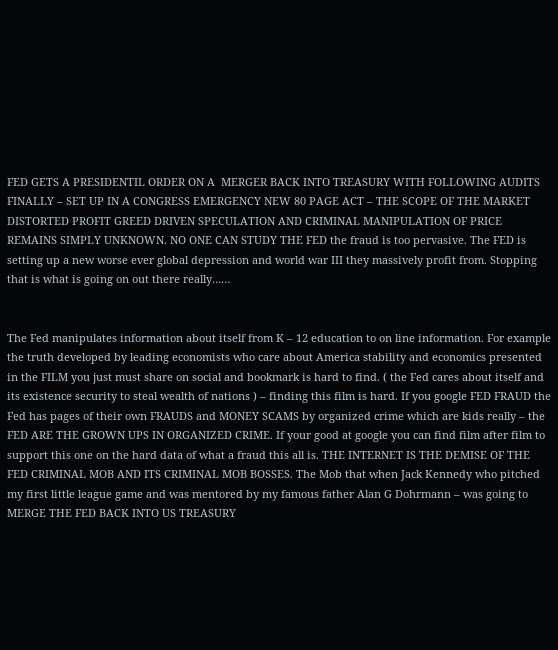FED GETS A PRESIDENTIL ORDER ON A  MERGER BACK INTO TREASURY WITH FOLLOWING AUDITS FINALLY – SET UP IN A CONGRESS EMERGENCY NEW 80 PAGE ACT – THE SCOPE OF THE MARKET DISTORTED PROFIT GREED DRIVEN SPECULATION AND CRIMINAL MANIPULATION OF PRICE REMAINS SIMPLY UNKNOWN. NO ONE CAN STUDY THE FED the fraud is too pervasive. The FED is setting up a new worse ever global depression and world war III they massively profit from. Stopping that is what is going on out there really……


The Fed manipulates information about itself from K – 12 education to on line information. For example the truth developed by leading economists who care about America stability and economics presented in the FILM you just must share on social and bookmark is hard to find. ( the Fed cares about itself and its existence security to steal wealth of nations ) – finding this film is hard. If you google FED FRAUD the Fed has pages of their own FRAUDS and MONEY SCAMS by organized crime which are kids really – the FED ARE THE GROWN UPS IN ORGANIZED CRIME. If your good at google you can find film after film to support this one on the hard data of what a fraud this all is. THE INTERNET IS THE DEMISE OF THE FED CRIMINAL MOB AND ITS CRIMINAL MOB BOSSES. The Mob that when Jack Kennedy who pitched my first little league game and was mentored by my famous father Alan G Dohrmann – was going to MERGE THE FED BACK INTO US TREASURY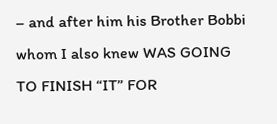– and after him his Brother Bobbi whom I also knew WAS GOING TO FINISH “IT” FOR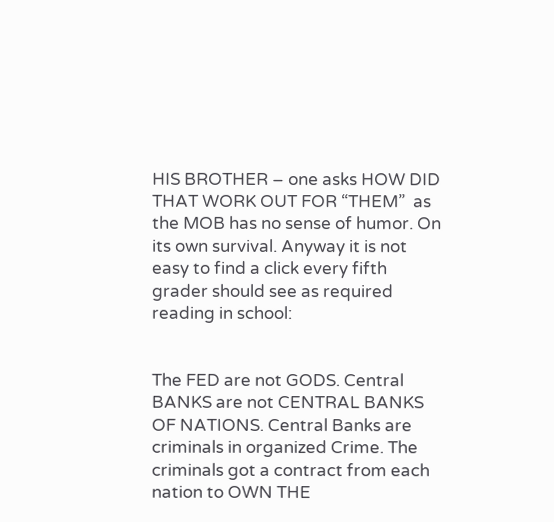HIS BROTHER – one asks HOW DID THAT WORK OUT FOR “THEM”  as the MOB has no sense of humor. On its own survival. Anyway it is not easy to find a click every fifth grader should see as required reading in school:


The FED are not GODS. Central BANKS are not CENTRAL BANKS OF NATIONS. Central Banks are criminals in organized Crime. The criminals got a contract from each nation to OWN THE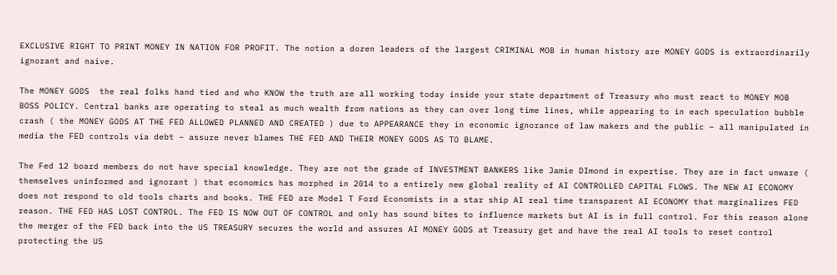EXCLUSIVE RIGHT TO PRINT MONEY IN NATION FOR PROFIT. The notion a dozen leaders of the largest CRIMINAL MOB in human history are MONEY GODS is extraordinarily ignorant and naive.

The MONEY GODS  the real folks hand tied and who KNOW the truth are all working today inside your state department of Treasury who must react to MONEY MOB BOSS POLICY. Central banks are operating to steal as much wealth from nations as they can over long time lines, while appearing to in each speculation bubble crash ( the MONEY GODS AT THE FED ALLOWED PLANNED AND CREATED ) due to APPEARANCE they in economic ignorance of law makers and the public – all manipulated in media the FED controls via debt – assure never blames THE FED AND THEIR MONEY GODS AS TO BLAME.

The Fed 12 board members do not have special knowledge. They are not the grade of INVESTMENT BANKERS like Jamie DImond in expertise. They are in fact unware ( themselves uninformed and ignorant ) that economics has morphed in 2014 to a entirely new global reality of AI CONTROLLED CAPITAL FLOWS. The NEW AI ECONOMY does not respond to old tools charts and books. THE FED are Model T Ford Economists in a star ship AI real time transparent AI ECONOMY that marginalizes FED reason. THE FED HAS LOST CONTROL. The FED IS NOW OUT OF CONTROL and only has sound bites to influence markets but AI is in full control. For this reason alone the merger of the FED back into the US TREASURY secures the world and assures AI MONEY GODS at Treasury get and have the real AI tools to reset control protecting the US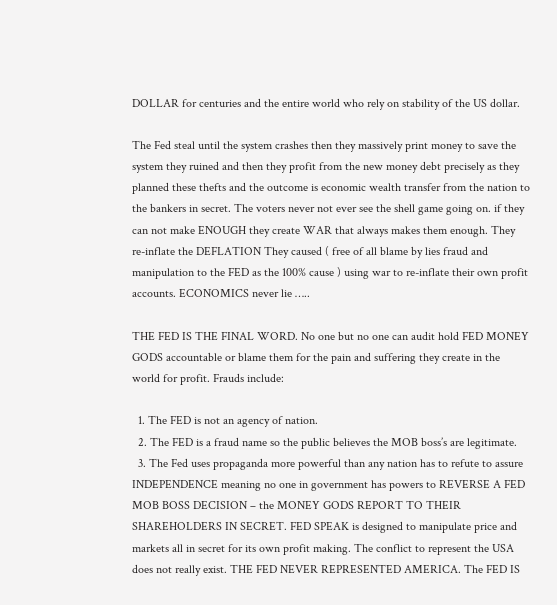DOLLAR for centuries and the entire world who rely on stability of the US dollar.

The Fed steal until the system crashes then they massively print money to save the system they ruined and then they profit from the new money debt precisely as they planned these thefts and the outcome is economic wealth transfer from the nation to the bankers in secret. The voters never not ever see the shell game going on. if they can not make ENOUGH they create WAR that always makes them enough. They re-inflate the DEFLATION They caused ( free of all blame by lies fraud and manipulation to the FED as the 100% cause ) using war to re-inflate their own profit accounts. ECONOMICS never lie …..

THE FED IS THE FINAL WORD. No one but no one can audit hold FED MONEY GODS accountable or blame them for the pain and suffering they create in the world for profit. Frauds include:

  1. The FED is not an agency of nation.
  2. The FED is a fraud name so the public believes the MOB boss’s are legitimate.
  3. The Fed uses propaganda more powerful than any nation has to refute to assure INDEPENDENCE meaning no one in government has powers to REVERSE A FED MOB BOSS DECISION – the MONEY GODS REPORT TO THEIR SHAREHOLDERS IN SECRET. FED SPEAK is designed to manipulate price and markets all in secret for its own profit making. The conflict to represent the USA does not really exist. THE FED NEVER REPRESENTED AMERICA. The FED IS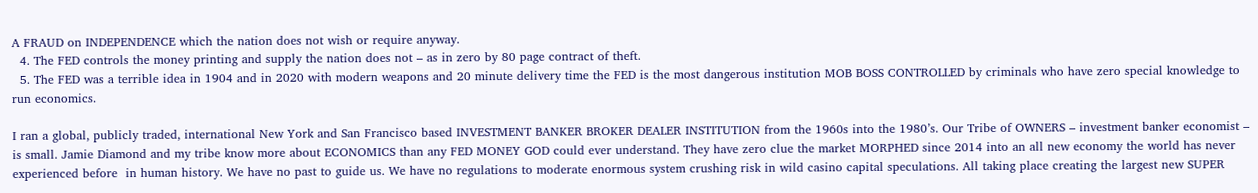A FRAUD on INDEPENDENCE which the nation does not wish or require anyway.
  4. The FED controls the money printing and supply the nation does not – as in zero by 80 page contract of theft.
  5. The FED was a terrible idea in 1904 and in 2020 with modern weapons and 20 minute delivery time the FED is the most dangerous institution MOB BOSS CONTROLLED by criminals who have zero special knowledge to run economics.

I ran a global, publicly traded, international New York and San Francisco based INVESTMENT BANKER BROKER DEALER INSTITUTION from the 1960s into the 1980’s. Our Tribe of OWNERS – investment banker economist – is small. Jamie Diamond and my tribe know more about ECONOMICS than any FED MONEY GOD could ever understand. They have zero clue the market MORPHED since 2014 into an all new economy the world has never experienced before  in human history. We have no past to guide us. We have no regulations to moderate enormous system crushing risk in wild casino capital speculations. All taking place creating the largest new SUPER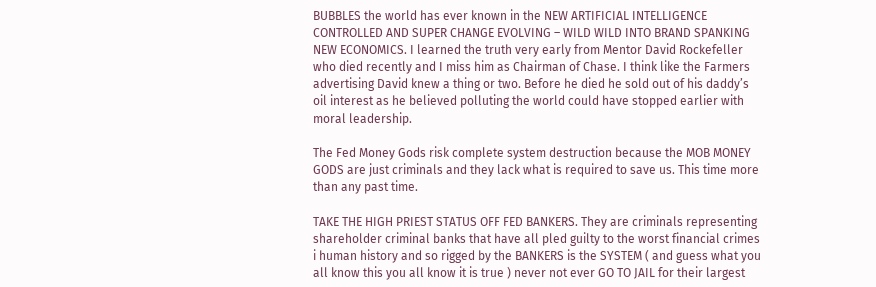BUBBLES the world has ever known in the NEW ARTIFICIAL INTELLIGENCE CONTROLLED AND SUPER CHANGE EVOLVING – WILD WILD INTO BRAND SPANKING NEW ECONOMICS. I learned the truth very early from Mentor David Rockefeller who died recently and I miss him as Chairman of Chase. I think like the Farmers advertising David knew a thing or two. Before he died he sold out of his daddy’s oil interest as he believed polluting the world could have stopped earlier with moral leadership.

The Fed Money Gods risk complete system destruction because the MOB MONEY GODS are just criminals and they lack what is required to save us. This time more than any past time.

TAKE THE HIGH PRIEST STATUS OFF FED BANKERS. They are criminals representing shareholder criminal banks that have all pled guilty to the worst financial crimes i human history and so rigged by the BANKERS is the SYSTEM ( and guess what you all know this you all know it is true ) never not ever GO TO JAIL for their largest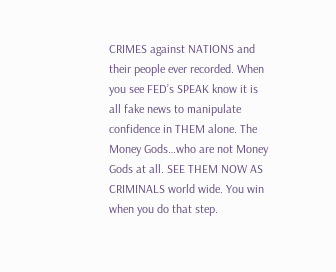CRIMES against NATIONS and their people ever recorded. When you see FED’s SPEAK know it is all fake news to manipulate confidence in THEM alone. The Money Gods…who are not Money Gods at all. SEE THEM NOW AS CRIMINALS world wide. You win when you do that step.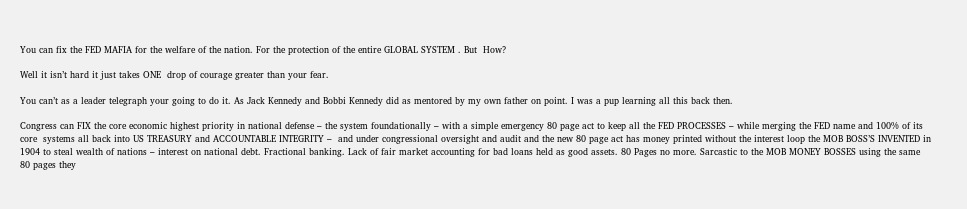You can fix the FED MAFIA for the welfare of the nation. For the protection of the entire GLOBAL SYSTEM . But  How?

Well it isn’t hard it just takes ONE  drop of courage greater than your fear.

You can’t as a leader telegraph your going to do it. As Jack Kennedy and Bobbi Kennedy did as mentored by my own father on point. I was a pup learning all this back then.

Congress can FIX the core economic highest priority in national defense – the system foundationally – with a simple emergency 80 page act to keep all the FED PROCESSES – while merging the FED name and 100% of its core  systems all back into US TREASURY and ACCOUNTABLE INTEGRITY –  and under congressional oversight and audit and the new 80 page act has money printed without the interest loop the MOB BOSS’S INVENTED in 1904 to steal wealth of nations – interest on national debt. Fractional banking. Lack of fair market accounting for bad loans held as good assets. 80 Pages no more. Sarcastic to the MOB MONEY BOSSES using the same 80 pages they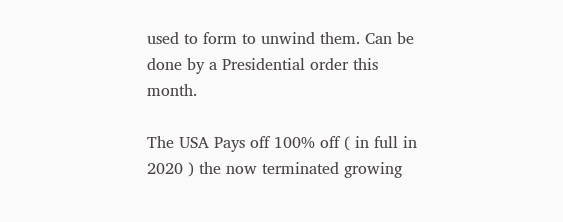used to form to unwind them. Can be done by a Presidential order this month.

The USA Pays off 100% off ( in full in 2020 ) the now terminated growing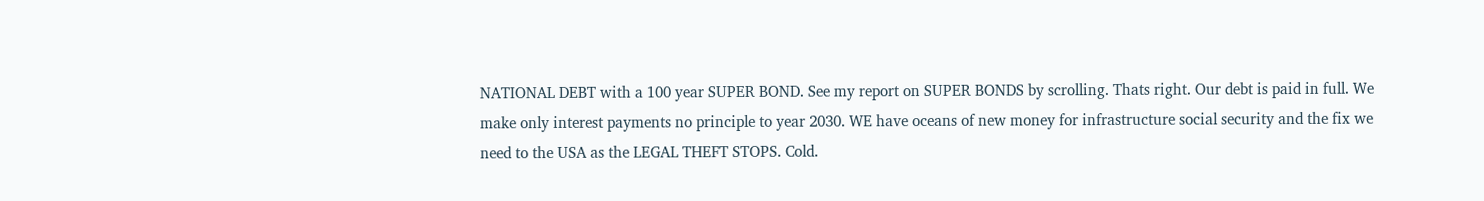NATIONAL DEBT with a 100 year SUPER BOND. See my report on SUPER BONDS by scrolling. Thats right. Our debt is paid in full. We make only interest payments no principle to year 2030. WE have oceans of new money for infrastructure social security and the fix we need to the USA as the LEGAL THEFT STOPS. Cold.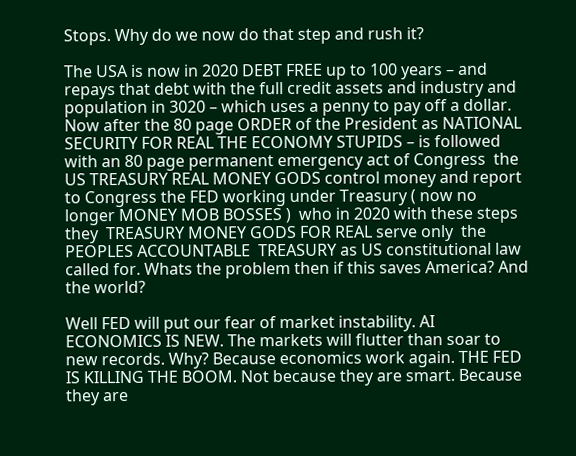Stops. Why do we now do that step and rush it?

The USA is now in 2020 DEBT FREE up to 100 years – and repays that debt with the full credit assets and industry and population in 3020 – which uses a penny to pay off a dollar. Now after the 80 page ORDER of the President as NATIONAL SECURITY FOR REAL THE ECONOMY STUPIDS – is followed with an 80 page permanent emergency act of Congress  the US TREASURY REAL MONEY GODS control money and report to Congress the FED working under Treasury ( now no longer MONEY MOB BOSSES )  who in 2020 with these steps  they  TREASURY MONEY GODS FOR REAL serve only  the PEOPLES ACCOUNTABLE  TREASURY as US constitutional law called for. Whats the problem then if this saves America? And the world?

Well FED will put our fear of market instability. AI ECONOMICS IS NEW. The markets will flutter than soar to new records. Why? Because economics work again. THE FED IS KILLING THE BOOM. Not because they are smart. Because they are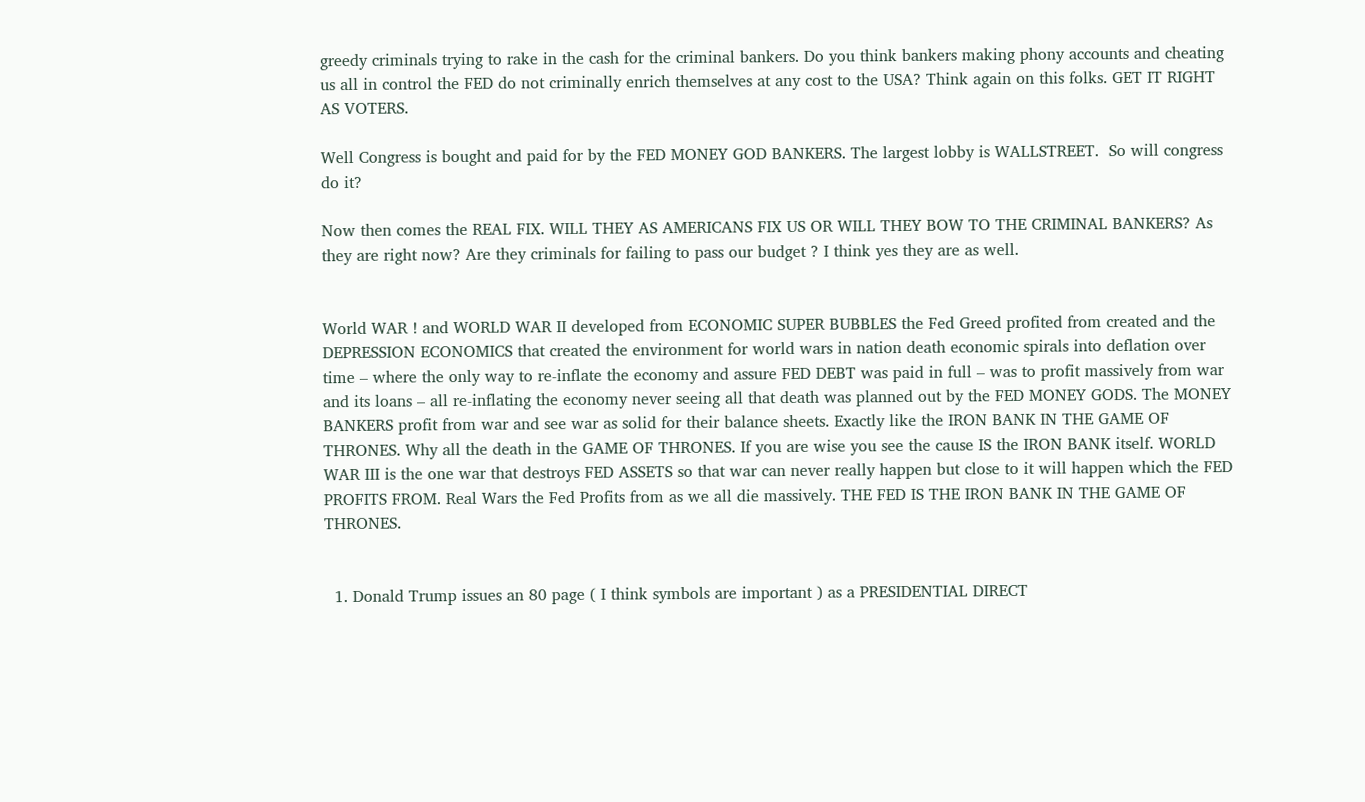greedy criminals trying to rake in the cash for the criminal bankers. Do you think bankers making phony accounts and cheating us all in control the FED do not criminally enrich themselves at any cost to the USA? Think again on this folks. GET IT RIGHT AS VOTERS.

Well Congress is bought and paid for by the FED MONEY GOD BANKERS. The largest lobby is WALLSTREET.  So will congress do it?

Now then comes the REAL FIX. WILL THEY AS AMERICANS FIX US OR WILL THEY BOW TO THE CRIMINAL BANKERS? As they are right now? Are they criminals for failing to pass our budget ? I think yes they are as well.


World WAR ! and WORLD WAR II developed from ECONOMIC SUPER BUBBLES the Fed Greed profited from created and the DEPRESSION ECONOMICS that created the environment for world wars in nation death economic spirals into deflation over time – where the only way to re-inflate the economy and assure FED DEBT was paid in full – was to profit massively from war and its loans – all re-inflating the economy never seeing all that death was planned out by the FED MONEY GODS. The MONEY BANKERS profit from war and see war as solid for their balance sheets. Exactly like the IRON BANK IN THE GAME OF THRONES. Why all the death in the GAME OF THRONES. If you are wise you see the cause IS the IRON BANK itself. WORLD WAR III is the one war that destroys FED ASSETS so that war can never really happen but close to it will happen which the FED PROFITS FROM. Real Wars the Fed Profits from as we all die massively. THE FED IS THE IRON BANK IN THE GAME OF THRONES.


  1. Donald Trump issues an 80 page ( I think symbols are important ) as a PRESIDENTIAL DIRECT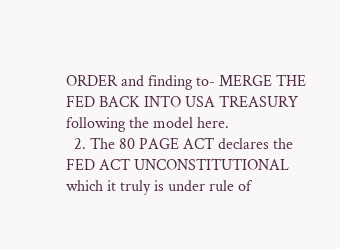ORDER and finding to- MERGE THE FED BACK INTO USA TREASURY following the model here.
  2. The 80 PAGE ACT declares the FED ACT UNCONSTITUTIONAL which it truly is under rule of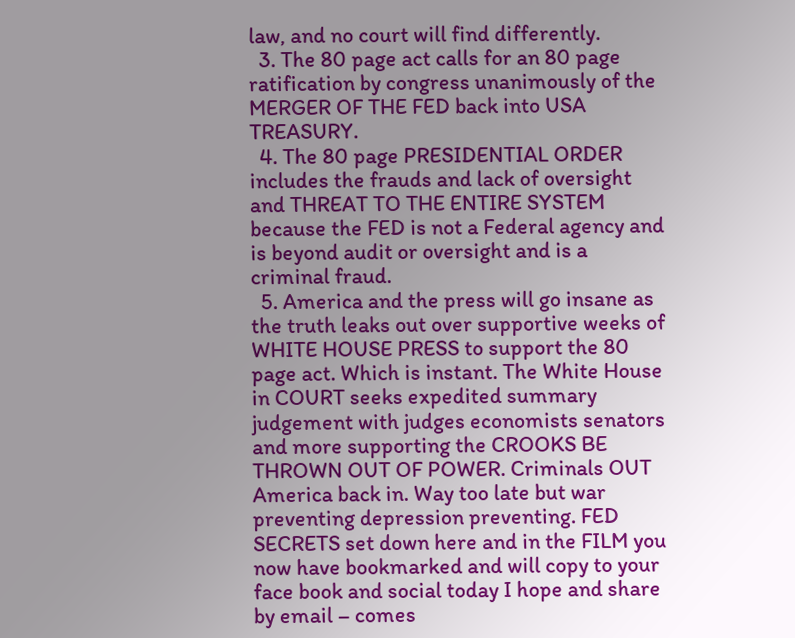law, and no court will find differently.
  3. The 80 page act calls for an 80 page ratification by congress unanimously of the MERGER OF THE FED back into USA TREASURY.
  4. The 80 page PRESIDENTIAL ORDER includes the frauds and lack of oversight and THREAT TO THE ENTIRE SYSTEM because the FED is not a Federal agency and is beyond audit or oversight and is a criminal fraud.
  5. America and the press will go insane as the truth leaks out over supportive weeks of WHITE HOUSE PRESS to support the 80 page act. Which is instant. The White House in COURT seeks expedited summary judgement with judges economists senators and more supporting the CROOKS BE THROWN OUT OF POWER. Criminals OUT America back in. Way too late but war preventing depression preventing. FED SECRETS set down here and in the FILM you now have bookmarked and will copy to your face book and social today I hope and share by email – comes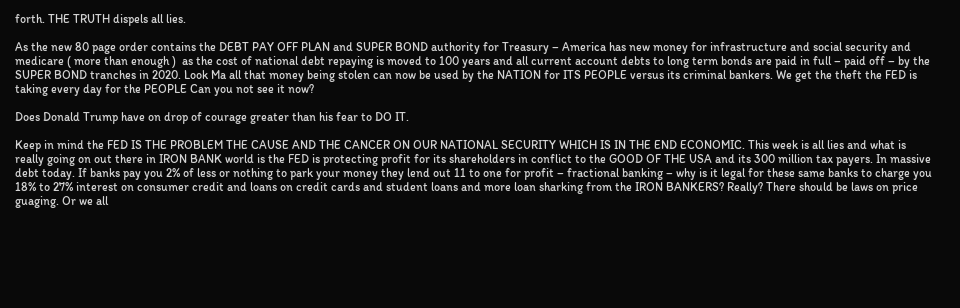forth. THE TRUTH dispels all lies.

As the new 80 page order contains the DEBT PAY OFF PLAN and SUPER BOND authority for Treasury – America has new money for infrastructure and social security and medicare ( more than enough )  as the cost of national debt repaying is moved to 100 years and all current account debts to long term bonds are paid in full – paid off – by the SUPER BOND tranches in 2020. Look Ma all that money being stolen can now be used by the NATION for ITS PEOPLE versus its criminal bankers. We get the theft the FED is taking every day for the PEOPLE Can you not see it now?

Does Donald Trump have on drop of courage greater than his fear to DO IT.

Keep in mind the FED IS THE PROBLEM THE CAUSE AND THE CANCER ON OUR NATIONAL SECURITY WHICH IS IN THE END ECONOMIC. This week is all lies and what is really going on out there in IRON BANK world is the FED is protecting profit for its shareholders in conflict to the GOOD OF THE USA and its 300 million tax payers. In massive debt today. If banks pay you 2% of less or nothing to park your money they lend out 11 to one for profit – fractional banking – why is it legal for these same banks to charge you 18% to 27% interest on consumer credit and loans on credit cards and student loans and more loan sharking from the IRON BANKERS? Really? There should be laws on price guaging. Or we all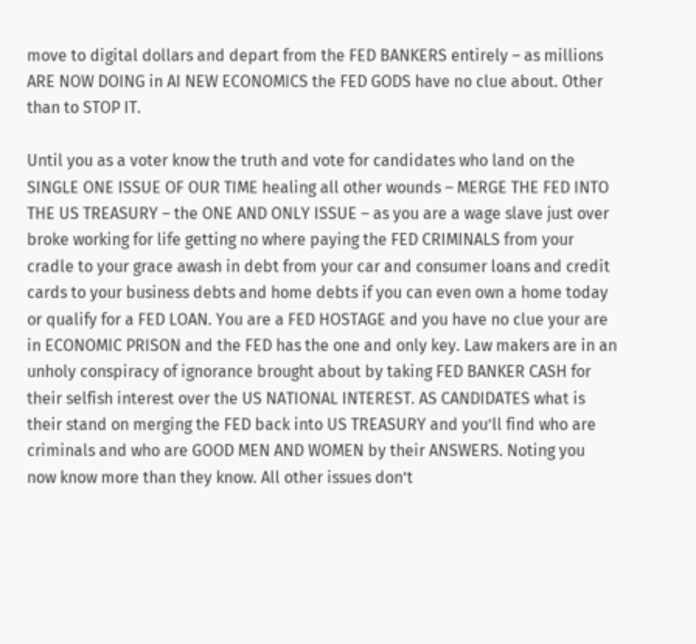move to digital dollars and depart from the FED BANKERS entirely – as millions ARE NOW DOING in AI NEW ECONOMICS the FED GODS have no clue about. Other than to STOP IT.

Until you as a voter know the truth and vote for candidates who land on the SINGLE ONE ISSUE OF OUR TIME healing all other wounds – MERGE THE FED INTO THE US TREASURY – the ONE AND ONLY ISSUE – as you are a wage slave just over broke working for life getting no where paying the FED CRIMINALS from your cradle to your grace awash in debt from your car and consumer loans and credit cards to your business debts and home debts if you can even own a home today or qualify for a FED LOAN. You are a FED HOSTAGE and you have no clue your are in ECONOMIC PRISON and the FED has the one and only key. Law makers are in an unholy conspiracy of ignorance brought about by taking FED BANKER CASH for their selfish interest over the US NATIONAL INTEREST. AS CANDIDATES what is their stand on merging the FED back into US TREASURY and you’ll find who are criminals and who are GOOD MEN AND WOMEN by their ANSWERS. Noting you now know more than they know. All other issues don’t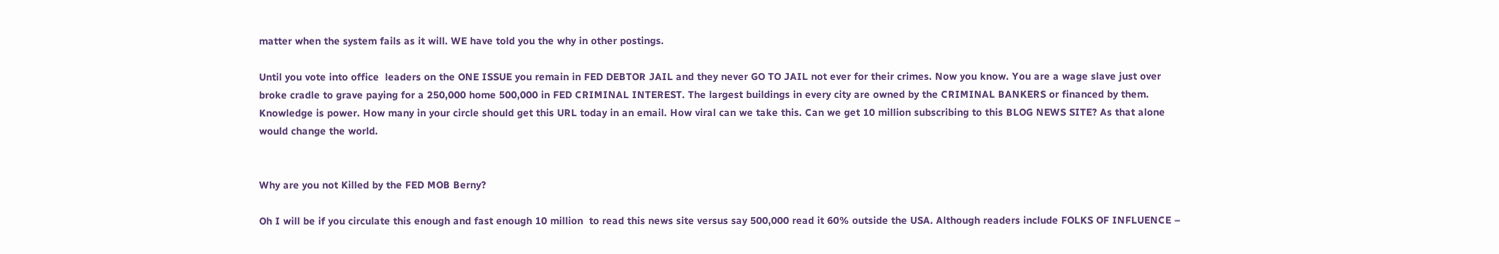matter when the system fails as it will. WE have told you the why in other postings.

Until you vote into office  leaders on the ONE ISSUE you remain in FED DEBTOR JAIL and they never GO TO JAIL not ever for their crimes. Now you know. You are a wage slave just over broke cradle to grave paying for a 250,000 home 500,000 in FED CRIMINAL INTEREST. The largest buildings in every city are owned by the CRIMINAL BANKERS or financed by them. Knowledge is power. How many in your circle should get this URL today in an email. How viral can we take this. Can we get 10 million subscribing to this BLOG NEWS SITE? As that alone would change the world.


Why are you not Killed by the FED MOB Berny?

Oh I will be if you circulate this enough and fast enough 10 million  to read this news site versus say 500,000 read it 60% outside the USA. Although readers include FOLKS OF INFLUENCE –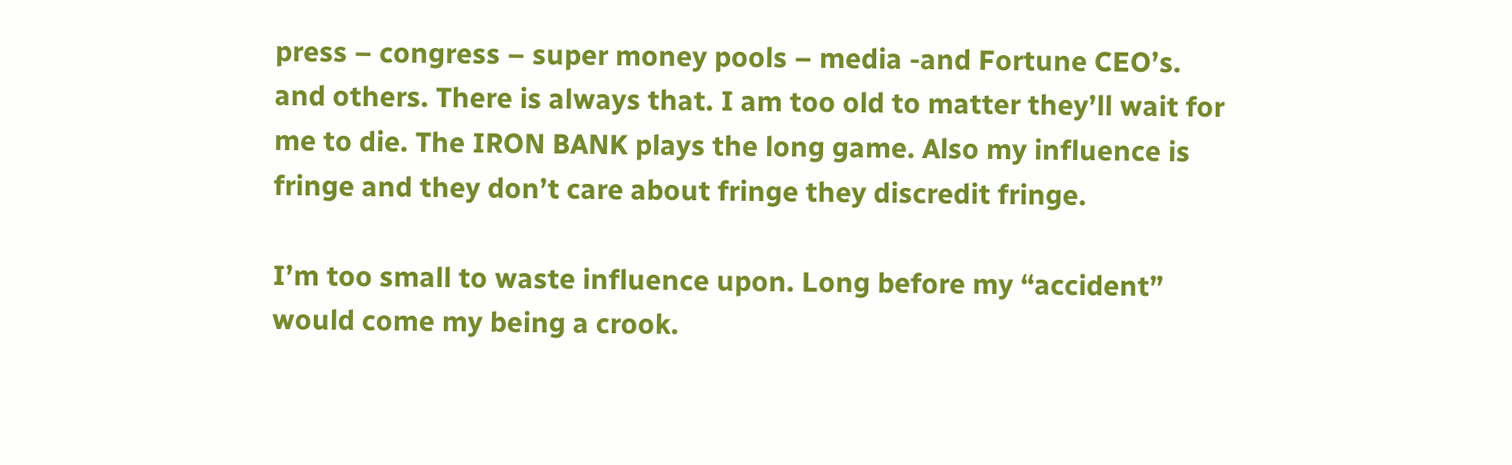press – congress – super money pools – media -and Fortune CEO’s. and others. There is always that. I am too old to matter they’ll wait for me to die. The IRON BANK plays the long game. Also my influence is fringe and they don’t care about fringe they discredit fringe.

I’m too small to waste influence upon. Long before my “accident” would come my being a crook.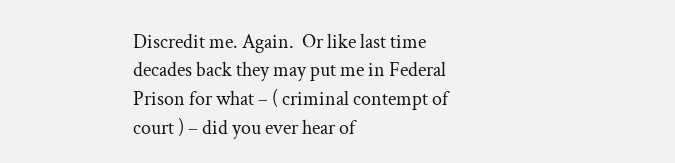Discredit me. Again.  Or like last time decades back they may put me in Federal Prison for what – ( criminal contempt of court ) – did you ever hear of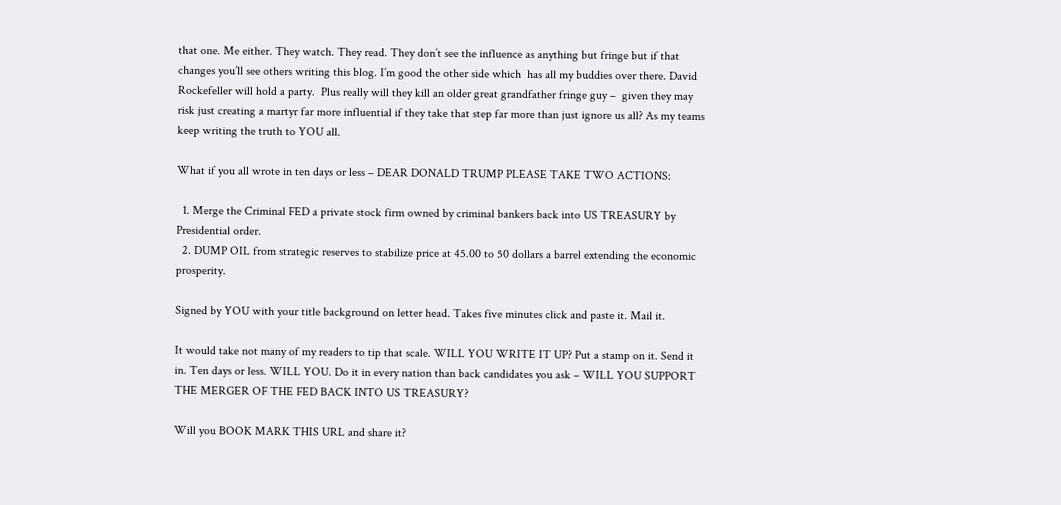that one. Me either. They watch. They read. They don’t see the influence as anything but fringe but if that changes you’ll see others writing this blog. I’m good the other side which  has all my buddies over there. David Rockefeller will hold a party.  Plus really will they kill an older great grandfather fringe guy –  given they may risk just creating a martyr far more influential if they take that step far more than just ignore us all? As my teams keep writing the truth to YOU all.

What if you all wrote in ten days or less – DEAR DONALD TRUMP PLEASE TAKE TWO ACTIONS:

  1. Merge the Criminal FED a private stock firm owned by criminal bankers back into US TREASURY by Presidential order.
  2. DUMP OIL from strategic reserves to stabilize price at 45.00 to 50 dollars a barrel extending the economic prosperity.

Signed by YOU with your title background on letter head. Takes five minutes click and paste it. Mail it.

It would take not many of my readers to tip that scale. WILL YOU WRITE IT UP? Put a stamp on it. Send it in. Ten days or less. WILL YOU. Do it in every nation than back candidates you ask – WILL YOU SUPPORT THE MERGER OF THE FED BACK INTO US TREASURY?

Will you BOOK MARK THIS URL and share it?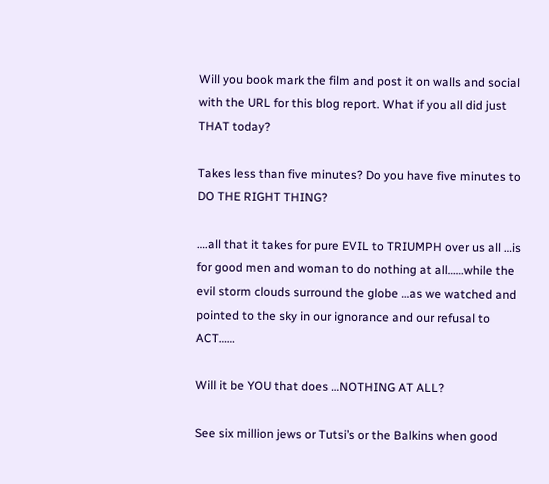Will you book mark the film and post it on walls and social with the URL for this blog report. What if you all did just THAT today?

Takes less than five minutes? Do you have five minutes to DO THE RIGHT THING?

….all that it takes for pure EVIL to TRIUMPH over us all …is for good men and woman to do nothing at all……while the evil storm clouds surround the globe …as we watched and pointed to the sky in our ignorance and our refusal to ACT……

Will it be YOU that does …NOTHING AT ALL?

See six million jews or Tutsi’s or the Balkins when good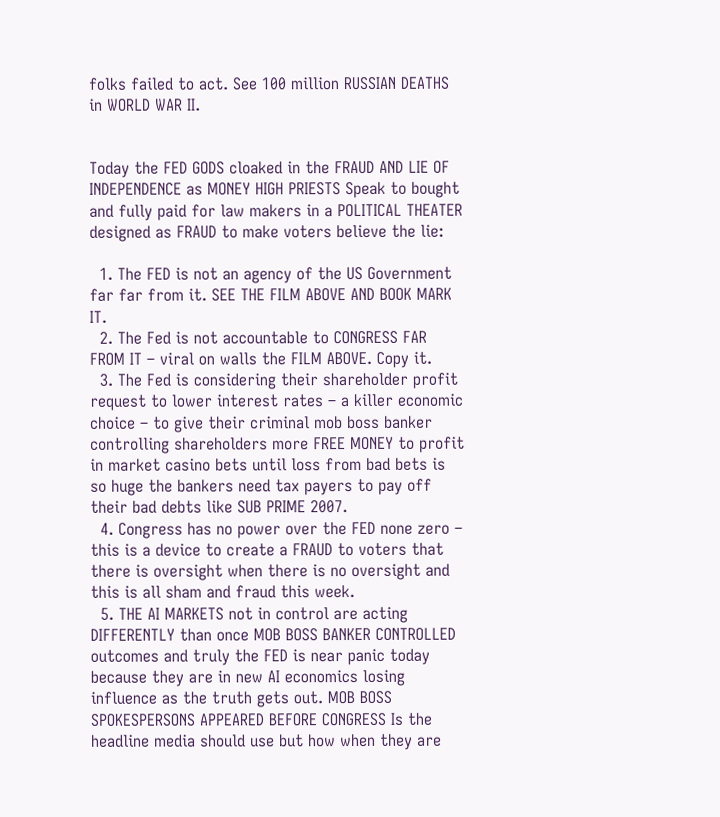folks failed to act. See 100 million RUSSIAN DEATHS in WORLD WAR II.


Today the FED GODS cloaked in the FRAUD AND LIE OF INDEPENDENCE as MONEY HIGH PRIESTS Speak to bought and fully paid for law makers in a POLITICAL THEATER designed as FRAUD to make voters believe the lie:

  1. The FED is not an agency of the US Government far far from it. SEE THE FILM ABOVE AND BOOK MARK IT.
  2. The Fed is not accountable to CONGRESS FAR FROM IT – viral on walls the FILM ABOVE. Copy it.
  3. The Fed is considering their shareholder profit request to lower interest rates – a killer economic choice – to give their criminal mob boss banker controlling shareholders more FREE MONEY to profit in market casino bets until loss from bad bets is so huge the bankers need tax payers to pay off their bad debts like SUB PRIME 2007.
  4. Congress has no power over the FED none zero – this is a device to create a FRAUD to voters that there is oversight when there is no oversight and this is all sham and fraud this week.
  5. THE AI MARKETS not in control are acting DIFFERENTLY than once MOB BOSS BANKER CONTROLLED outcomes and truly the FED is near panic today because they are in new AI economics losing influence as the truth gets out. MOB BOSS SPOKESPERSONS APPEARED BEFORE CONGRESS Is the headline media should use but how when they are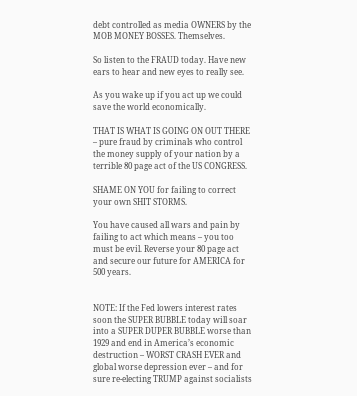debt controlled as media OWNERS by the MOB MONEY BOSSES. Themselves.

So listen to the FRAUD today. Have new ears to hear and new eyes to really see.

As you wake up if you act up we could save the world economically.

THAT IS WHAT IS GOING ON OUT THERE – pure fraud by criminals who control the money supply of your nation by a terrible 80 page act of the US CONGRESS.

SHAME ON YOU for failing to correct your own SHIT STORMS.

You have caused all wars and pain by failing to act which means – you too must be evil. Reverse your 80 page act and secure our future for AMERICA for 500 years.


NOTE: If the Fed lowers interest rates soon the SUPER BUBBLE today will soar into a SUPER DUPER BUBBLE worse than 1929 and end in America’s economic destruction – WORST CRASH EVER and global worse depression ever – and for sure re-electing TRUMP against socialists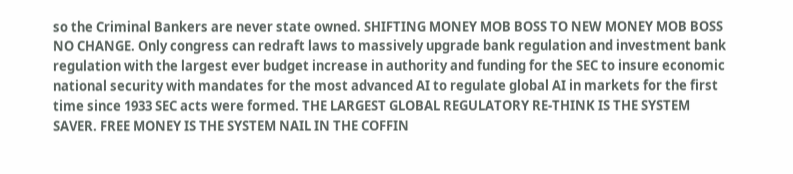so the Criminal Bankers are never state owned. SHIFTING MONEY MOB BOSS TO NEW MONEY MOB BOSS NO CHANGE. Only congress can redraft laws to massively upgrade bank regulation and investment bank regulation with the largest ever budget increase in authority and funding for the SEC to insure economic national security with mandates for the most advanced AI to regulate global AI in markets for the first time since 1933 SEC acts were formed. THE LARGEST GLOBAL REGULATORY RE-THINK IS THE SYSTEM SAVER. FREE MONEY IS THE SYSTEM NAIL IN THE COFFIN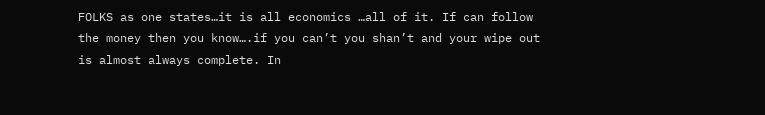FOLKS as one states…it is all economics …all of it. If can follow the money then you know….if you can’t you shan’t and your wipe out is almost always complete. In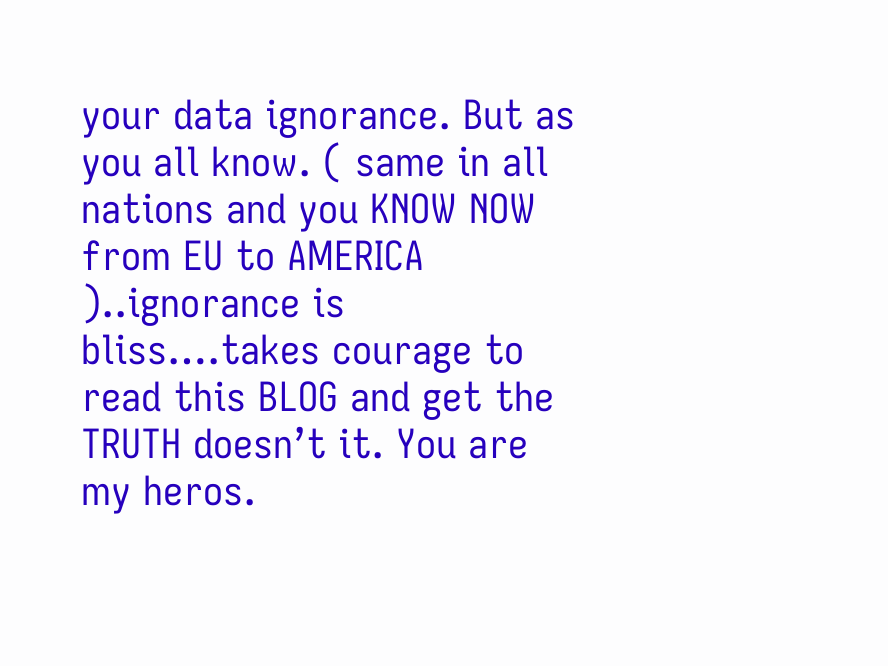your data ignorance. But as you all know. ( same in all nations and you KNOW NOW from EU to AMERICA )..ignorance is bliss….takes courage to read this BLOG and get the TRUTH doesn’t it. You are my heros.